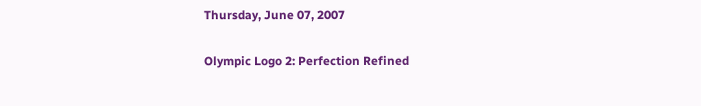Thursday, June 07, 2007

Olympic Logo 2: Perfection Refined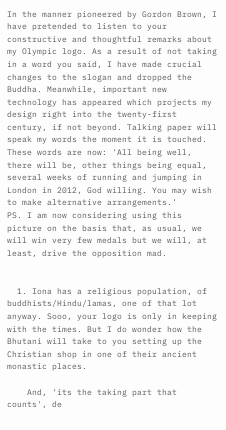In the manner pioneered by Gordon Brown, I have pretended to listen to your constructive and thoughtful remarks about my Olympic logo. As a result of not taking in a word you said, I have made crucial changes to the slogan and dropped the Buddha. Meanwhile, important new technology has appeared which projects my design right into the twenty-first century, if not beyond. Talking paper will speak my words the moment it is touched. These words are now: 'All being well, there will be, other things being equal, several weeks of running and jumping in London in 2012, God willing. You may wish to make alternative arrangements.'
PS. I am now considering using this picture on the basis that, as usual, we will win very few medals but we will, at least, drive the opposition mad.


  1. Iona has a religious population, of buddhists/Hindu/lamas, one of that lot anyway. Sooo, your logo is only in keeping with the times. But I do wonder how the Bhutani will take to you setting up the Christian shop in one of their ancient monastic places.

    And, 'its the taking part that counts', de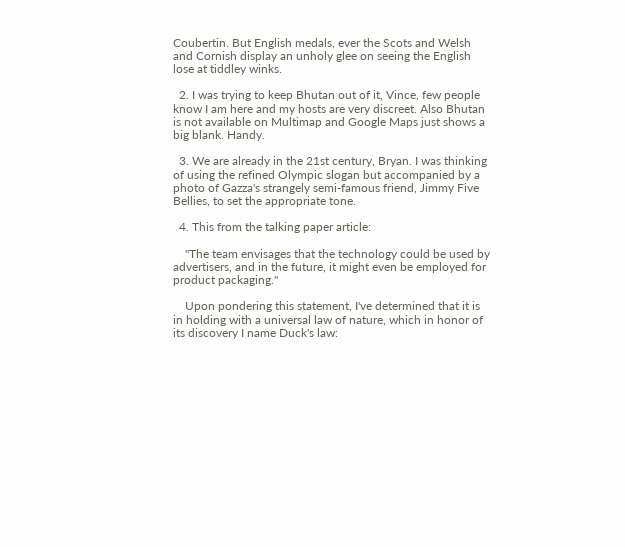Coubertin. But English medals, ever the Scots and Welsh and Cornish display an unholy glee on seeing the English lose at tiddley winks.

  2. I was trying to keep Bhutan out of it, Vince, few people know I am here and my hosts are very discreet. Also Bhutan is not available on Multimap and Google Maps just shows a big blank. Handy.

  3. We are already in the 21st century, Bryan. I was thinking of using the refined Olympic slogan but accompanied by a photo of Gazza's strangely semi-famous friend, Jimmy Five Bellies, to set the appropriate tone.

  4. This from the talking paper article:

    "The team envisages that the technology could be used by advertisers, and in the future, it might even be employed for product packaging."

    Upon pondering this statement, I've determined that it is in holding with a universal law of nature, which in honor of its discovery I name Duck's law: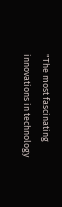"The most fascinating innovations in technology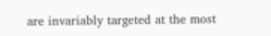are invariably targeted at the most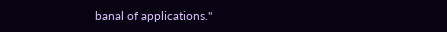banal of applications."